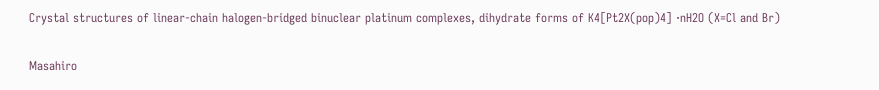Crystal structures of linear-chain halogen-bridged binuclear platinum complexes, dihydrate forms of K4[Pt2X(pop)4] ·nH2O (X=Cl and Br)

Masahiro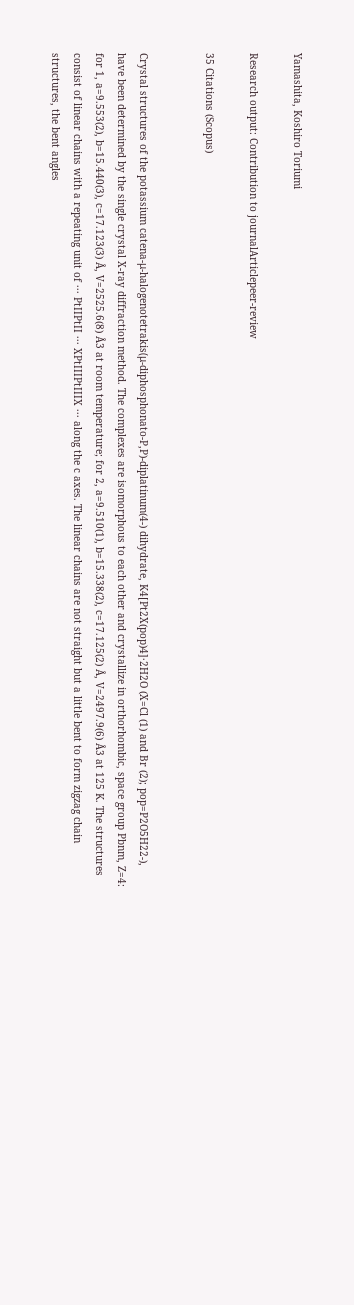Yamashita, Koshiro Toriumi

Research output: Contribution to journalArticlepeer-review

35 Citations (Scopus)


Crystal structures of the potassium catena-μ-halogenotetrakis(μ-diphosphonato-P,P)-diplatinum(4-) dihydrate, K4[Pt2X(pop)4]·2H2O (X=Cl (1) and Br (2); pop=P2O5H22-), have been determined by the single crystal X-ray diffraction method. The complexes are isomorphous to each other and crystallize in orthorhombic, space group Pbnm, Z=4: for 1, a=9.553(2), b=15.440(3), c=17.123(3) Å, V=2525.6(8) Å3 at room temperature; for 2, a=9.510(1), b=15.338(2), c=17.125(2) Å, V=2497.9(6) Å3 at 125 K. The structures consist of linear chains with a repeating unit of ··· PtIIPtII ··· XPtIIIPtIIIX ··· along the c axes. The linear chains are not straight but a little bent to form zigzag chain structures, the bent angles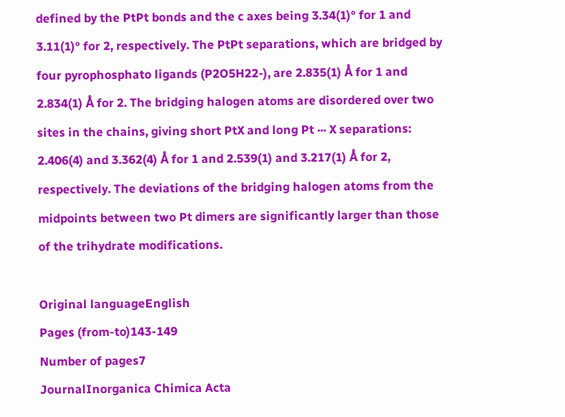defined by the PtPt bonds and the c axes being 3.34(1)° for 1 and 3.11(1)° for 2, respectively. The PtPt separations, which are bridged by four pyrophosphato ligands (P2O5H22-), are 2.835(1) Å for 1 and 2.834(1) Å for 2. The bridging halogen atoms are disordered over two sites in the chains, giving short PtX and long Pt ··· X separations: 2.406(4) and 3.362(4) Å for 1 and 2.539(1) and 3.217(1) Å for 2, respectively. The deviations of the bridging halogen atoms from the midpoints between two Pt dimers are significantly larger than those of the trihydrate modifications.

Original languageEnglish
Pages (from-to)143-149
Number of pages7
JournalInorganica Chimica Acta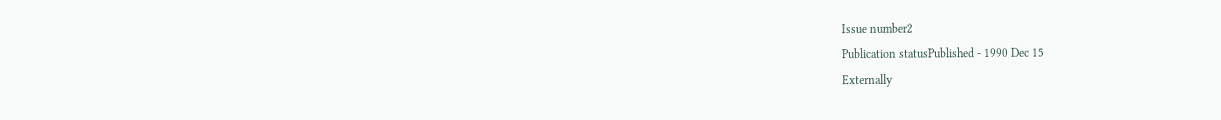Issue number2
Publication statusPublished - 1990 Dec 15
Externally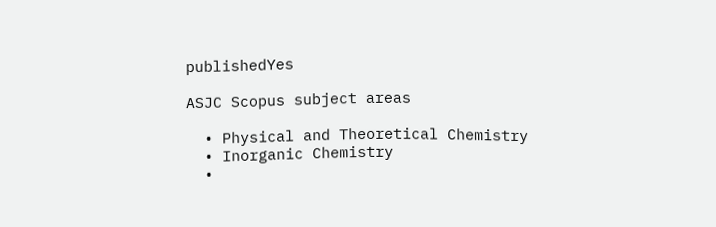publishedYes

ASJC Scopus subject areas

  • Physical and Theoretical Chemistry
  • Inorganic Chemistry
  •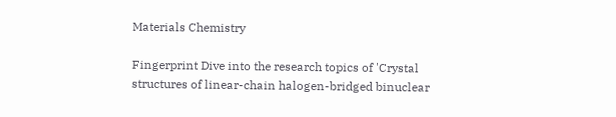Materials Chemistry

Fingerprint Dive into the research topics of 'Crystal structures of linear-chain halogen-bridged binuclear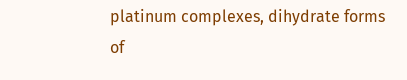platinum complexes, dihydrate forms of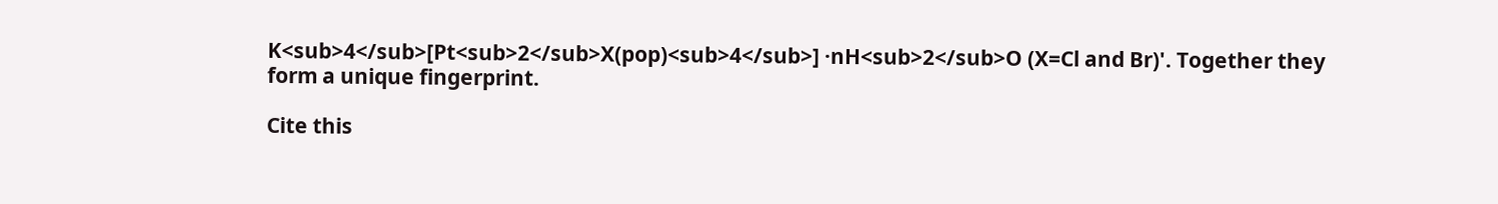K<sub>4</sub>[Pt<sub>2</sub>X(pop)<sub>4</sub>] ·nH<sub>2</sub>O (X=Cl and Br)'. Together they form a unique fingerprint.

Cite this